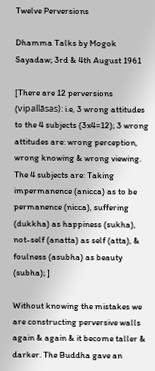Twelve Perversions

Dhamma Talks by Mogok Sayadaw; 3rd & 4th August 1961

[There are 12 perversions (vipallāsas): i.e, 3 wrong attitudes to the 4 subjects (3x4=12); 3 wrong attitudes are: wrong perception, wrong knowing & wrong viewing. The 4 subjects are: Taking impermanence (anicca) as to be permanence (nicca), suffering (dukkha) as happiness (sukha), not-self (anatta) as self (atta), & foulness (asubha) as beauty (subha); ]

Without knowing the mistakes we are constructing perversive walls again & again & it become taller & darker. The Buddha gave an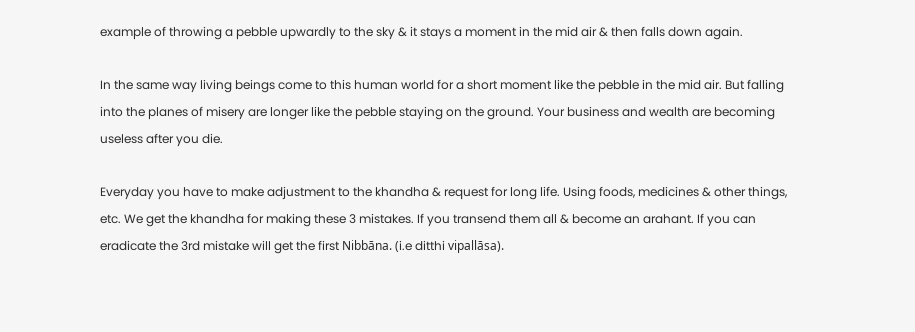example of throwing a pebble upwardly to the sky & it stays a moment in the mid air & then falls down again.

In the same way living beings come to this human world for a short moment like the pebble in the mid air. But falling into the planes of misery are longer like the pebble staying on the ground. Your business and wealth are becoming useless after you die.

Everyday you have to make adjustment to the khandha & request for long life. Using foods, medicines & other things, etc. We get the khandha for making these 3 mistakes. If you transend them all & become an arahant. If you can eradicate the 3rd mistake will get the first Nibbāna. (i.e ditthi vipallāsa).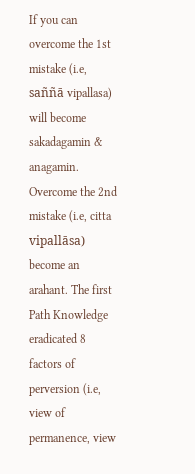If you can overcome the 1st mistake (i.e, saññā vipallasa) will become sakadagamin & anagamin. Overcome the 2nd mistake (i.e, citta vipallāsa) become an arahant. The first Path Knowledge eradicated 8 factors of perversion (i.e, view of permanence, view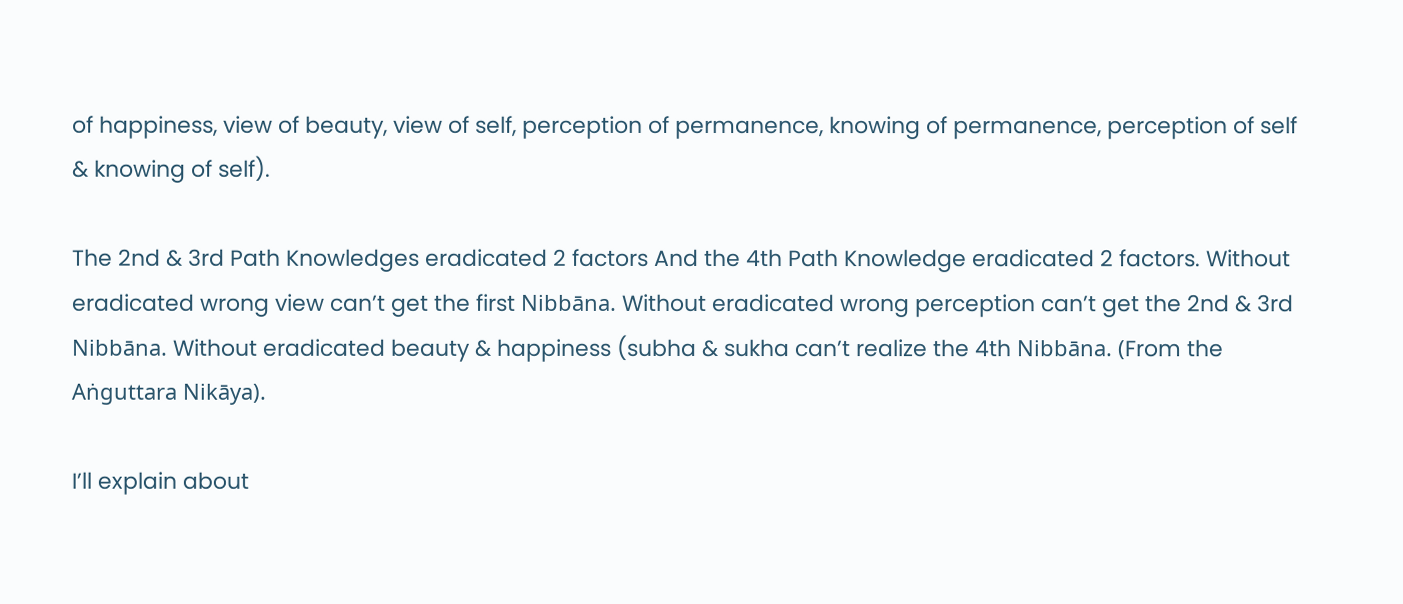of happiness, view of beauty, view of self, perception of permanence, knowing of permanence, perception of self & knowing of self).

The 2nd & 3rd Path Knowledges eradicated 2 factors And the 4th Path Knowledge eradicated 2 factors. Without eradicated wrong view can’t get the first Nibbāna. Without eradicated wrong perception can’t get the 2nd & 3rd Nibbāna. Without eradicated beauty & happiness (subha & sukha can’t realize the 4th Nibbāna. (From the Aṅguttara Nikāya).

I’ll explain about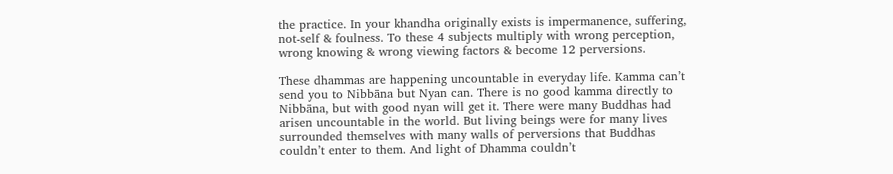the practice. In your khandha originally exists is impermanence, suffering, not-self & foulness. To these 4 subjects multiply with wrong perception, wrong knowing & wrong viewing factors & become 12 perversions.

These dhammas are happening uncountable in everyday life. Kamma can’t send you to Nibbāna but Nyan can. There is no good kamma directly to Nibbāna, but with good nyan will get it. There were many Buddhas had arisen uncountable in the world. But living beings were for many lives surrounded themselves with many walls of perversions that Buddhas couldn’t enter to them. And light of Dhamma couldn’t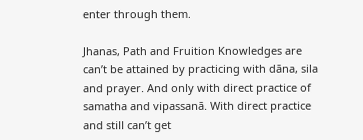enter through them.

Jhanas, Path and Fruition Knowledges are can’t be attained by practicing with dāna, sila and prayer. And only with direct practice of samatha and vipassanā. With direct practice and still can’t get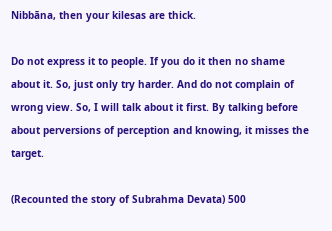Nibbāna, then your kilesas are thick.

Do not express it to people. If you do it then no shame about it. So, just only try harder. And do not complain of wrong view. So, I will talk about it first. By talking before about perversions of perception and knowing, it misses the target.

(Recounted the story of Subrahma Devata) 500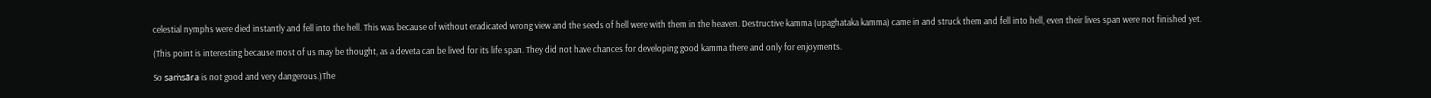celestial nymphs were died instantly and fell into the hell. This was because of without eradicated wrong view and the seeds of hell were with them in the heaven. Destructive kamma (upaghataka kamma) came in and struck them and fell into hell, even their lives span were not finished yet.

(This point is interesting because most of us may be thought, as a deveta can be lived for its life span. They did not have chances for developing good kamma there and only for enjoyments.

So saṁsāra is not good and very dangerous.)The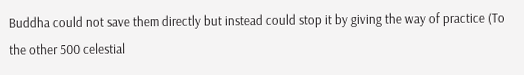Buddha could not save them directly but instead could stop it by giving the way of practice (To the other 500 celestial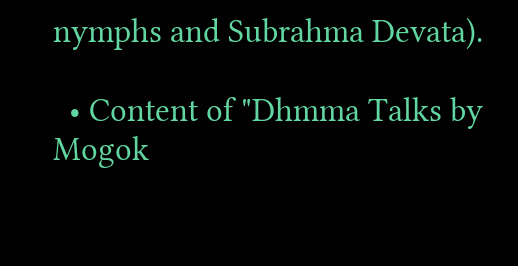nymphs and Subrahma Devata).

  • Content of "Dhmma Talks by Mogok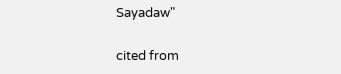Sayadaw"

cited from